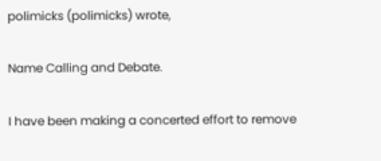polimicks (polimicks) wrote,

Name Calling and Debate.

I have been making a concerted effort to remove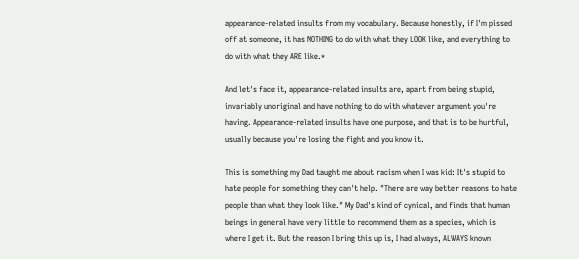appearance-related insults from my vocabulary. Because honestly, if I'm pissed off at someone, it has NOTHING to do with what they LOOK like, and everything to do with what they ARE like.*

And let's face it, appearance-related insults are, apart from being stupid, invariably unoriginal and have nothing to do with whatever argument you're having. Appearance-related insults have one purpose, and that is to be hurtful, usually because you're losing the fight and you know it.

This is something my Dad taught me about racism when I was kid: It's stupid to hate people for something they can't help. "There are way better reasons to hate people than what they look like." My Dad's kind of cynical, and finds that human beings in general have very little to recommend them as a species, which is where I get it. But the reason I bring this up is, I had always, ALWAYS known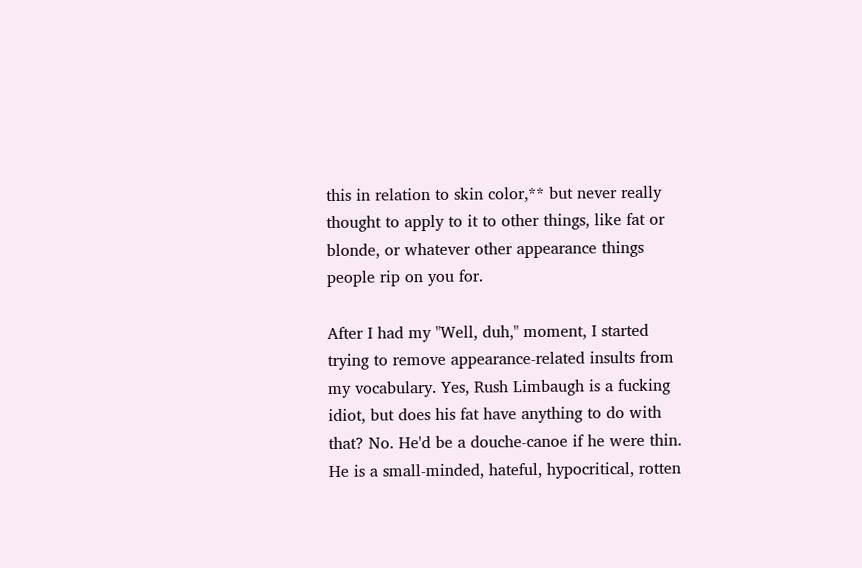this in relation to skin color,** but never really thought to apply to it to other things, like fat or blonde, or whatever other appearance things people rip on you for.

After I had my "Well, duh," moment, I started trying to remove appearance-related insults from my vocabulary. Yes, Rush Limbaugh is a fucking idiot, but does his fat have anything to do with that? No. He'd be a douche-canoe if he were thin. He is a small-minded, hateful, hypocritical, rotten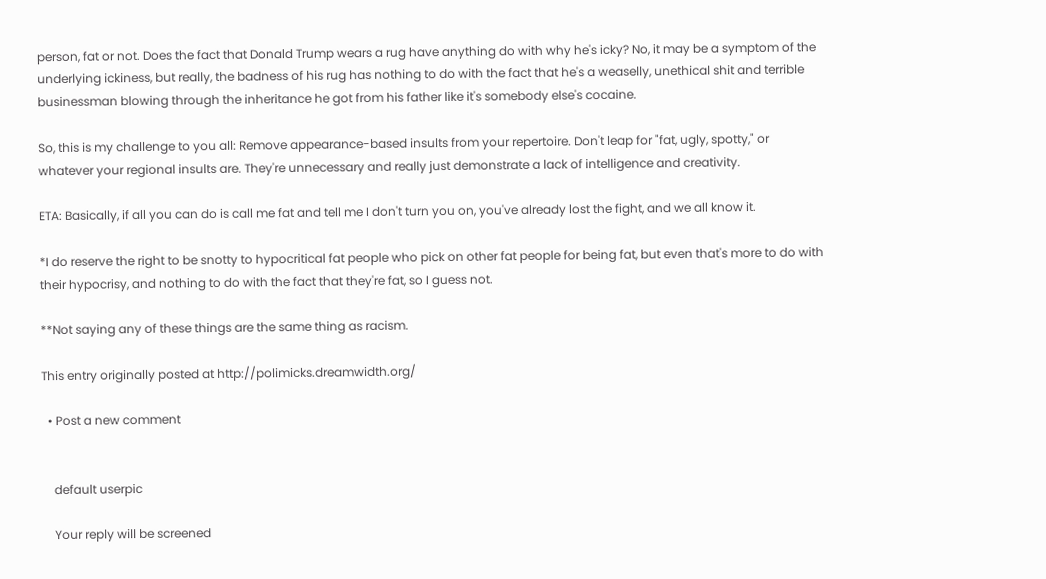person, fat or not. Does the fact that Donald Trump wears a rug have anything do with why he's icky? No, it may be a symptom of the underlying ickiness, but really, the badness of his rug has nothing to do with the fact that he's a weaselly, unethical shit and terrible businessman blowing through the inheritance he got from his father like it's somebody else's cocaine.

So, this is my challenge to you all: Remove appearance-based insults from your repertoire. Don't leap for "fat, ugly, spotty," or whatever your regional insults are. They're unnecessary and really just demonstrate a lack of intelligence and creativity.

ETA: Basically, if all you can do is call me fat and tell me I don't turn you on, you've already lost the fight, and we all know it.

*I do reserve the right to be snotty to hypocritical fat people who pick on other fat people for being fat, but even that's more to do with their hypocrisy, and nothing to do with the fact that they're fat, so I guess not.

**Not saying any of these things are the same thing as racism.

This entry originally posted at http://polimicks.dreamwidth.org/

  • Post a new comment


    default userpic

    Your reply will be screened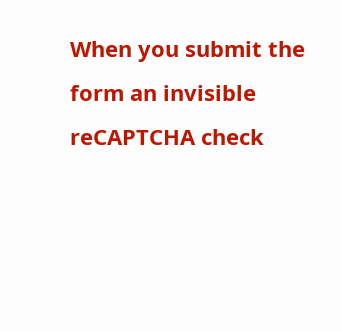When you submit the form an invisible reCAPTCHA check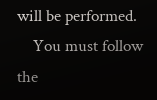will be performed.
    You must follow the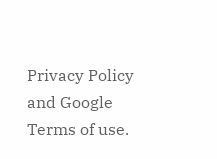Privacy Policy and Google Terms of use.